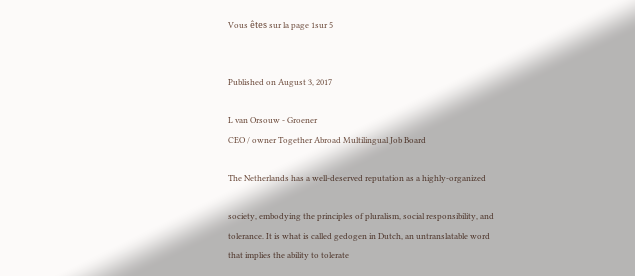Vous êtes sur la page 1sur 5


Published on August 3, 2017

L van Orsouw - Groener
CEO / owner Together Abroad Multilingual Job Board

The Netherlands has a well-deserved reputation as a highly-organized

society, embodying the principles of pluralism, social responsibility, and
tolerance. It is what is called gedogen in Dutch, an untranslatable word
that implies the ability to tolerate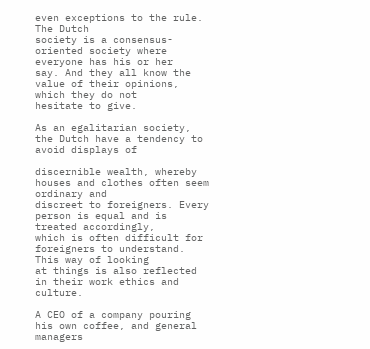even exceptions to the rule. The Dutch
society is a consensus-oriented society where everyone has his or her
say. And they all know the value of their opinions, which they do not
hesitate to give.

As an egalitarian society, the Dutch have a tendency to avoid displays of

discernible wealth, whereby houses and clothes often seem ordinary and
discreet to foreigners. Every person is equal and is treated accordingly,
which is often difficult for foreigners to understand. This way of looking
at things is also reflected in their work ethics and culture.

A CEO of a company pouring his own coffee, and general managers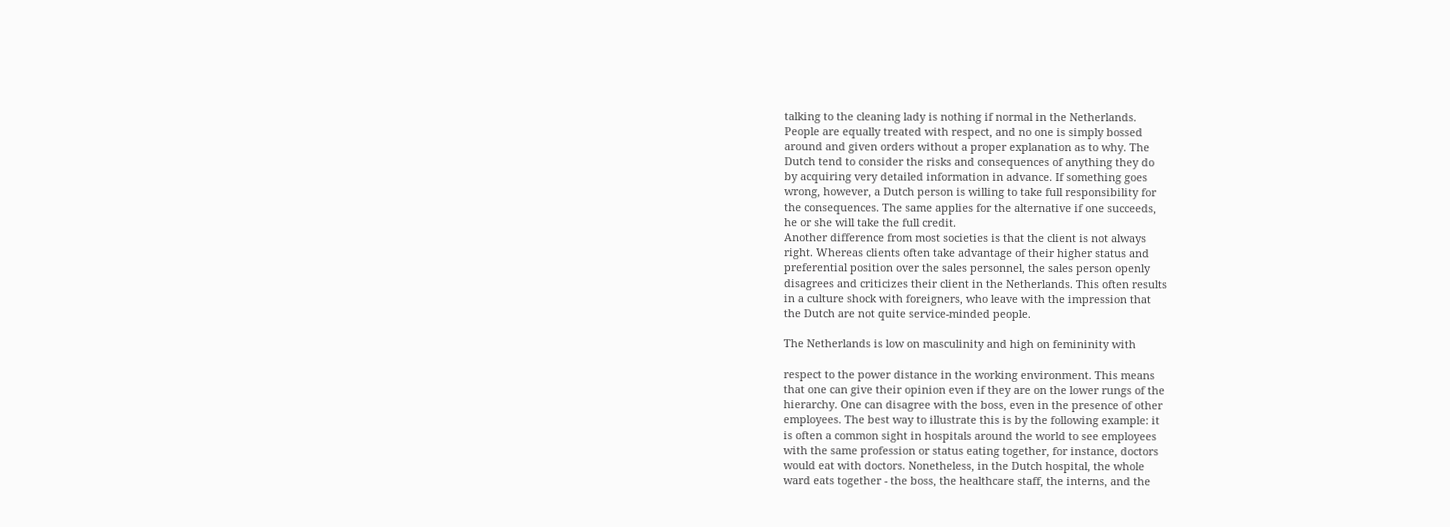talking to the cleaning lady is nothing if normal in the Netherlands.
People are equally treated with respect, and no one is simply bossed
around and given orders without a proper explanation as to why. The
Dutch tend to consider the risks and consequences of anything they do
by acquiring very detailed information in advance. If something goes
wrong, however, a Dutch person is willing to take full responsibility for
the consequences. The same applies for the alternative if one succeeds,
he or she will take the full credit.
Another difference from most societies is that the client is not always
right. Whereas clients often take advantage of their higher status and
preferential position over the sales personnel, the sales person openly
disagrees and criticizes their client in the Netherlands. This often results
in a culture shock with foreigners, who leave with the impression that
the Dutch are not quite service-minded people.

The Netherlands is low on masculinity and high on femininity with

respect to the power distance in the working environment. This means
that one can give their opinion even if they are on the lower rungs of the
hierarchy. One can disagree with the boss, even in the presence of other
employees. The best way to illustrate this is by the following example: it
is often a common sight in hospitals around the world to see employees
with the same profession or status eating together, for instance, doctors
would eat with doctors. Nonetheless, in the Dutch hospital, the whole
ward eats together - the boss, the healthcare staff, the interns, and the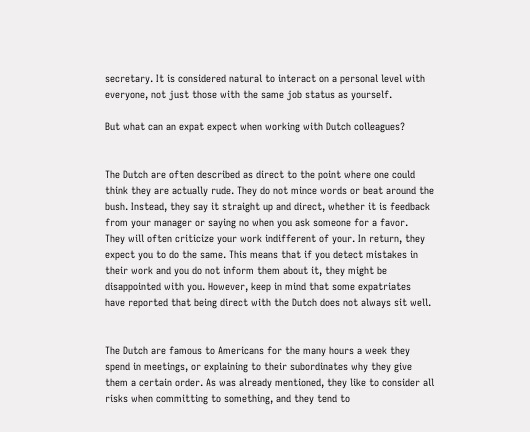secretary. It is considered natural to interact on a personal level with
everyone, not just those with the same job status as yourself.

But what can an expat expect when working with Dutch colleagues?


The Dutch are often described as direct to the point where one could
think they are actually rude. They do not mince words or beat around the
bush. Instead, they say it straight up and direct, whether it is feedback
from your manager or saying no when you ask someone for a favor.
They will often criticize your work indifferent of your. In return, they
expect you to do the same. This means that if you detect mistakes in
their work and you do not inform them about it, they might be
disappointed with you. However, keep in mind that some expatriates
have reported that being direct with the Dutch does not always sit well.


The Dutch are famous to Americans for the many hours a week they
spend in meetings, or explaining to their subordinates why they give
them a certain order. As was already mentioned, they like to consider all
risks when committing to something, and they tend to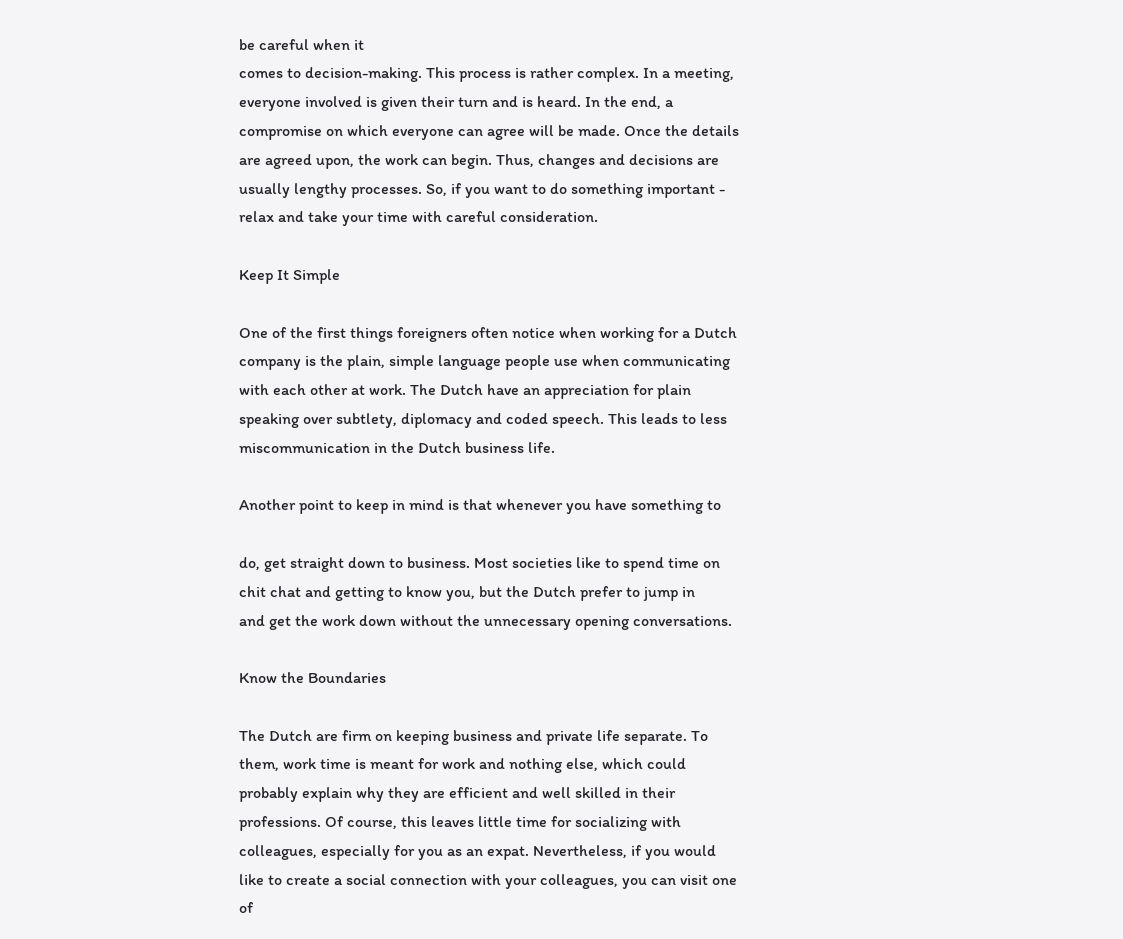be careful when it
comes to decision-making. This process is rather complex. In a meeting,
everyone involved is given their turn and is heard. In the end, a
compromise on which everyone can agree will be made. Once the details
are agreed upon, the work can begin. Thus, changes and decisions are
usually lengthy processes. So, if you want to do something important -
relax and take your time with careful consideration.

Keep It Simple

One of the first things foreigners often notice when working for a Dutch
company is the plain, simple language people use when communicating
with each other at work. The Dutch have an appreciation for plain
speaking over subtlety, diplomacy and coded speech. This leads to less
miscommunication in the Dutch business life.

Another point to keep in mind is that whenever you have something to

do, get straight down to business. Most societies like to spend time on
chit chat and getting to know you, but the Dutch prefer to jump in
and get the work down without the unnecessary opening conversations.

Know the Boundaries

The Dutch are firm on keeping business and private life separate. To
them, work time is meant for work and nothing else, which could
probably explain why they are efficient and well skilled in their
professions. Of course, this leaves little time for socializing with
colleagues, especially for you as an expat. Nevertheless, if you would
like to create a social connection with your colleagues, you can visit one
of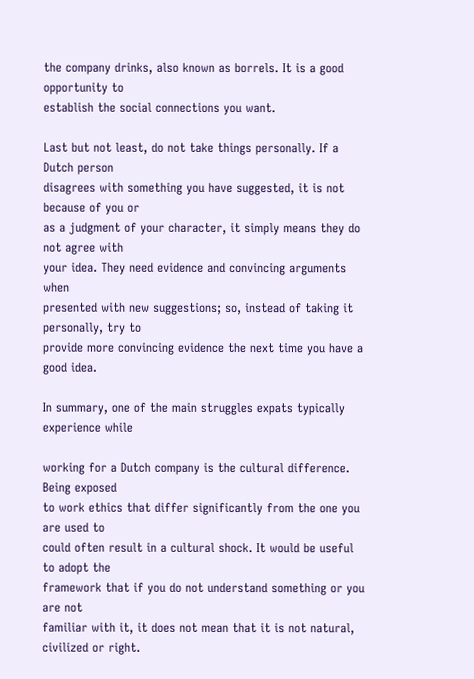the company drinks, also known as borrels. It is a good opportunity to
establish the social connections you want.

Last but not least, do not take things personally. If a Dutch person
disagrees with something you have suggested, it is not because of you or
as a judgment of your character, it simply means they do not agree with
your idea. They need evidence and convincing arguments when
presented with new suggestions; so, instead of taking it personally, try to
provide more convincing evidence the next time you have a good idea.

In summary, one of the main struggles expats typically experience while

working for a Dutch company is the cultural difference. Being exposed
to work ethics that differ significantly from the one you are used to
could often result in a cultural shock. It would be useful to adopt the
framework that if you do not understand something or you are not
familiar with it, it does not mean that it is not natural, civilized or right.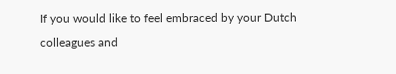If you would like to feel embraced by your Dutch colleagues and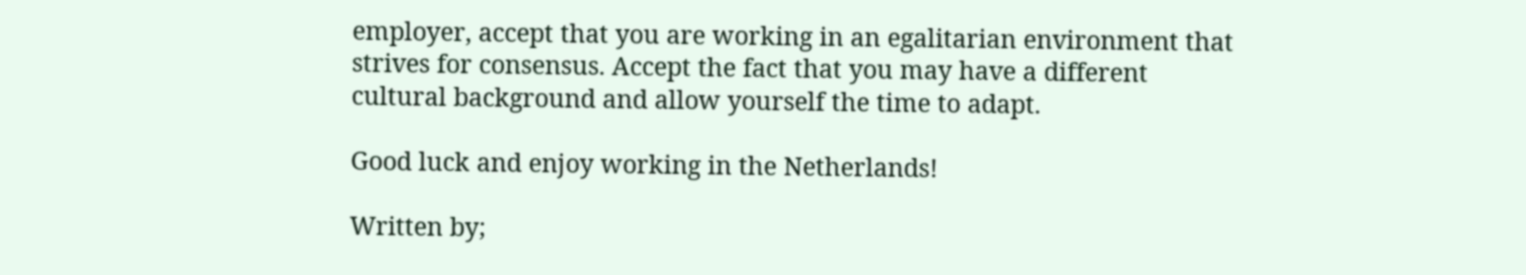employer, accept that you are working in an egalitarian environment that
strives for consensus. Accept the fact that you may have a different
cultural background and allow yourself the time to adapt.

Good luck and enjoy working in the Netherlands!

Written by;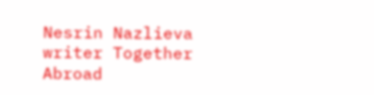Nesrin Nazlieva writer Together Abroad